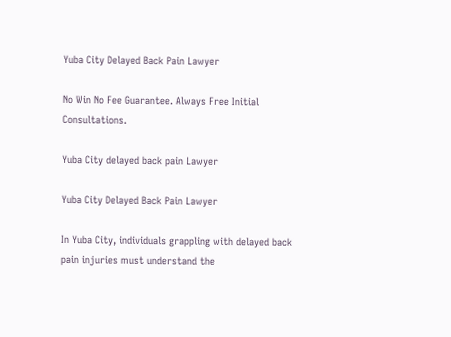Yuba City Delayed Back Pain Lawyer

No Win No Fee Guarantee. Always Free Initial Consultations.

Yuba City delayed back pain Lawyer

Yuba City Delayed Back Pain Lawyer

In Yuba City, individuals grappling with delayed back pain injuries must understand the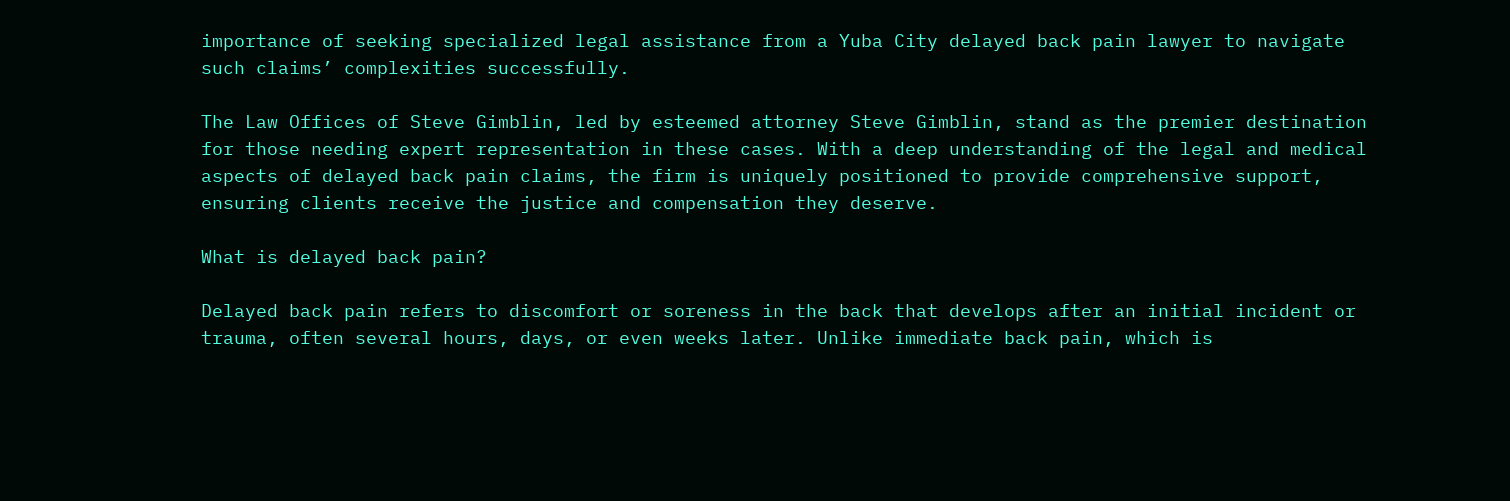importance of seeking specialized legal assistance from a Yuba City delayed back pain lawyer to navigate such claims’ complexities successfully.

The Law Offices of Steve Gimblin, led by esteemed attorney Steve Gimblin, stand as the premier destination for those needing expert representation in these cases. With a deep understanding of the legal and medical aspects of delayed back pain claims, the firm is uniquely positioned to provide comprehensive support, ensuring clients receive the justice and compensation they deserve.

What is delayed back pain?

Delayed back pain refers to discomfort or soreness in the back that develops after an initial incident or trauma, often several hours, days, or even weeks later. Unlike immediate back pain, which is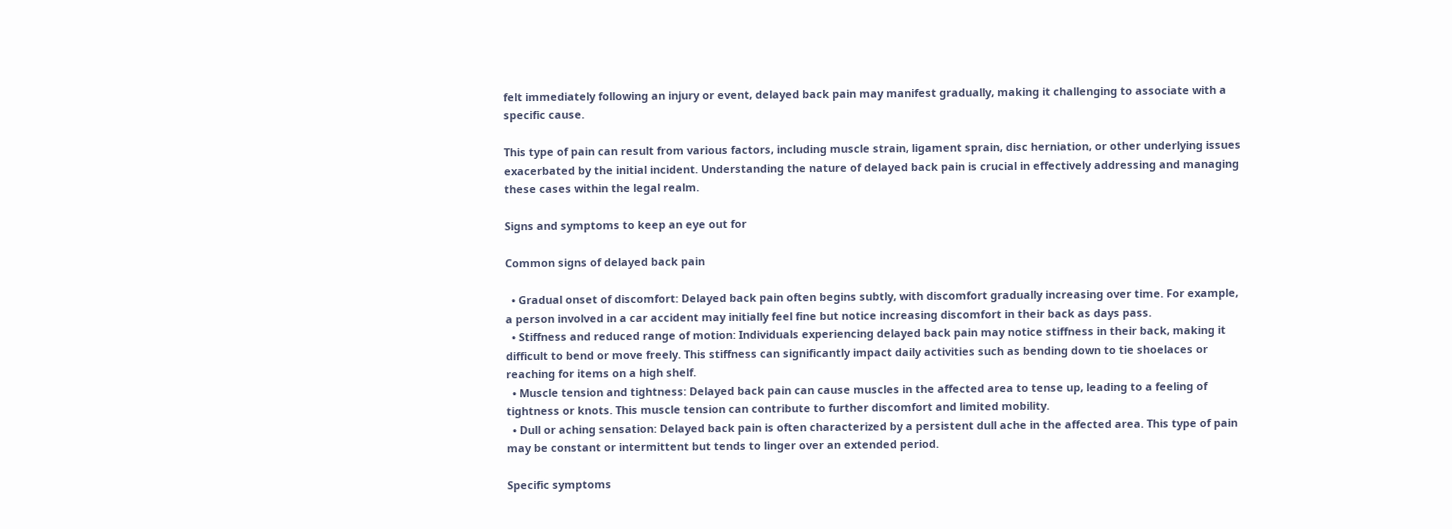felt immediately following an injury or event, delayed back pain may manifest gradually, making it challenging to associate with a specific cause.

This type of pain can result from various factors, including muscle strain, ligament sprain, disc herniation, or other underlying issues exacerbated by the initial incident. Understanding the nature of delayed back pain is crucial in effectively addressing and managing these cases within the legal realm.

Signs and symptoms to keep an eye out for

Common signs of delayed back pain

  • Gradual onset of discomfort: Delayed back pain often begins subtly, with discomfort gradually increasing over time. For example, a person involved in a car accident may initially feel fine but notice increasing discomfort in their back as days pass.
  • Stiffness and reduced range of motion: Individuals experiencing delayed back pain may notice stiffness in their back, making it difficult to bend or move freely. This stiffness can significantly impact daily activities such as bending down to tie shoelaces or reaching for items on a high shelf.
  • Muscle tension and tightness: Delayed back pain can cause muscles in the affected area to tense up, leading to a feeling of tightness or knots. This muscle tension can contribute to further discomfort and limited mobility.
  • Dull or aching sensation: Delayed back pain is often characterized by a persistent dull ache in the affected area. This type of pain may be constant or intermittent but tends to linger over an extended period.

Specific symptoms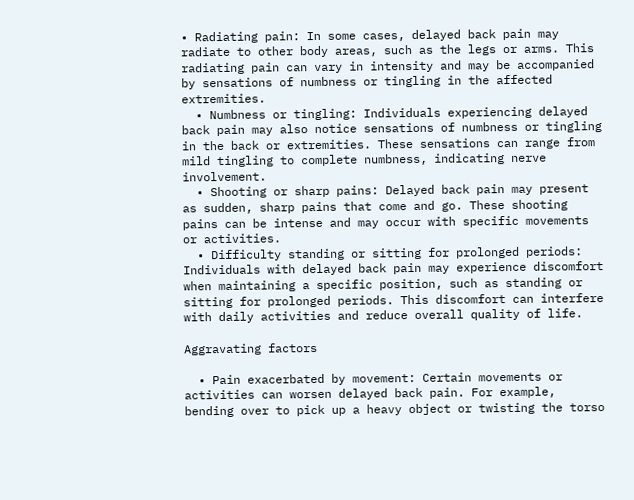• Radiating pain: In some cases, delayed back pain may radiate to other body areas, such as the legs or arms. This radiating pain can vary in intensity and may be accompanied by sensations of numbness or tingling in the affected extremities.
  • Numbness or tingling: Individuals experiencing delayed back pain may also notice sensations of numbness or tingling in the back or extremities. These sensations can range from mild tingling to complete numbness, indicating nerve involvement.
  • Shooting or sharp pains: Delayed back pain may present as sudden, sharp pains that come and go. These shooting pains can be intense and may occur with specific movements or activities.
  • Difficulty standing or sitting for prolonged periods: Individuals with delayed back pain may experience discomfort when maintaining a specific position, such as standing or sitting for prolonged periods. This discomfort can interfere with daily activities and reduce overall quality of life.

Aggravating factors

  • Pain exacerbated by movement: Certain movements or activities can worsen delayed back pain. For example, bending over to pick up a heavy object or twisting the torso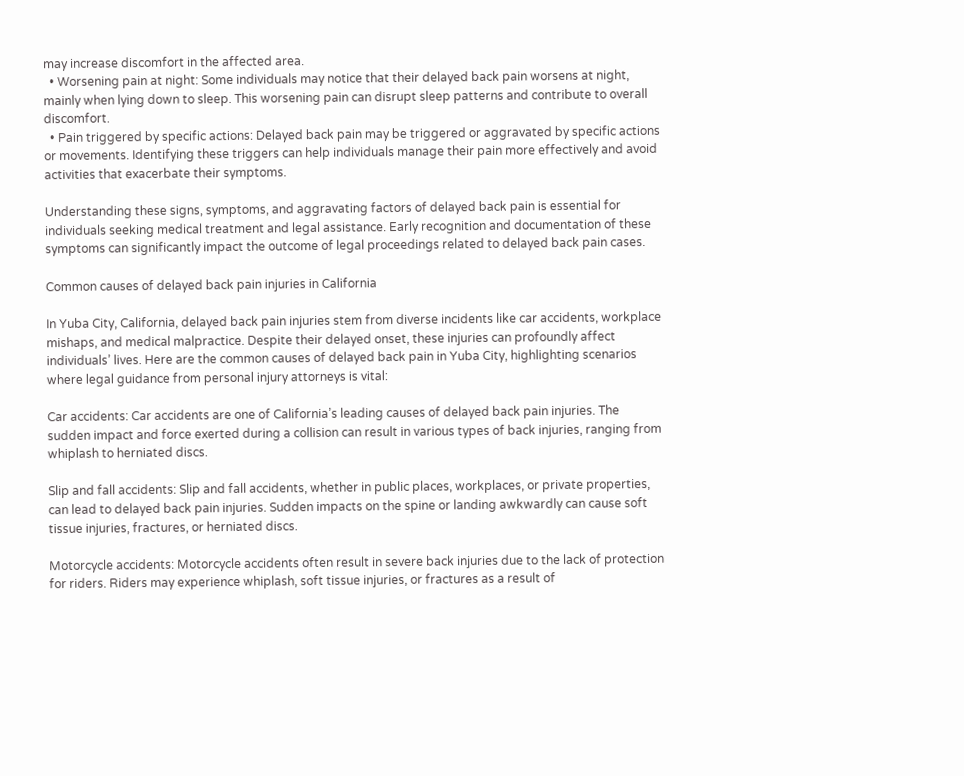may increase discomfort in the affected area.
  • Worsening pain at night: Some individuals may notice that their delayed back pain worsens at night, mainly when lying down to sleep. This worsening pain can disrupt sleep patterns and contribute to overall discomfort.
  • Pain triggered by specific actions: Delayed back pain may be triggered or aggravated by specific actions or movements. Identifying these triggers can help individuals manage their pain more effectively and avoid activities that exacerbate their symptoms.

Understanding these signs, symptoms, and aggravating factors of delayed back pain is essential for individuals seeking medical treatment and legal assistance. Early recognition and documentation of these symptoms can significantly impact the outcome of legal proceedings related to delayed back pain cases.

Common causes of delayed back pain injuries in California

In Yuba City, California, delayed back pain injuries stem from diverse incidents like car accidents, workplace mishaps, and medical malpractice. Despite their delayed onset, these injuries can profoundly affect individuals’ lives. Here are the common causes of delayed back pain in Yuba City, highlighting scenarios where legal guidance from personal injury attorneys is vital:

Car accidents: Car accidents are one of California’s leading causes of delayed back pain injuries. The sudden impact and force exerted during a collision can result in various types of back injuries, ranging from whiplash to herniated discs.

Slip and fall accidents: Slip and fall accidents, whether in public places, workplaces, or private properties, can lead to delayed back pain injuries. Sudden impacts on the spine or landing awkwardly can cause soft tissue injuries, fractures, or herniated discs.

Motorcycle accidents: Motorcycle accidents often result in severe back injuries due to the lack of protection for riders. Riders may experience whiplash, soft tissue injuries, or fractures as a result of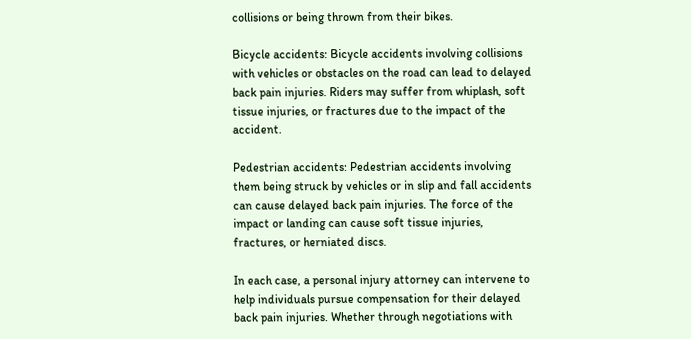collisions or being thrown from their bikes.

Bicycle accidents: Bicycle accidents involving collisions with vehicles or obstacles on the road can lead to delayed back pain injuries. Riders may suffer from whiplash, soft tissue injuries, or fractures due to the impact of the accident.

Pedestrian accidents: Pedestrian accidents involving them being struck by vehicles or in slip and fall accidents can cause delayed back pain injuries. The force of the impact or landing can cause soft tissue injuries, fractures, or herniated discs.

In each case, a personal injury attorney can intervene to help individuals pursue compensation for their delayed back pain injuries. Whether through negotiations with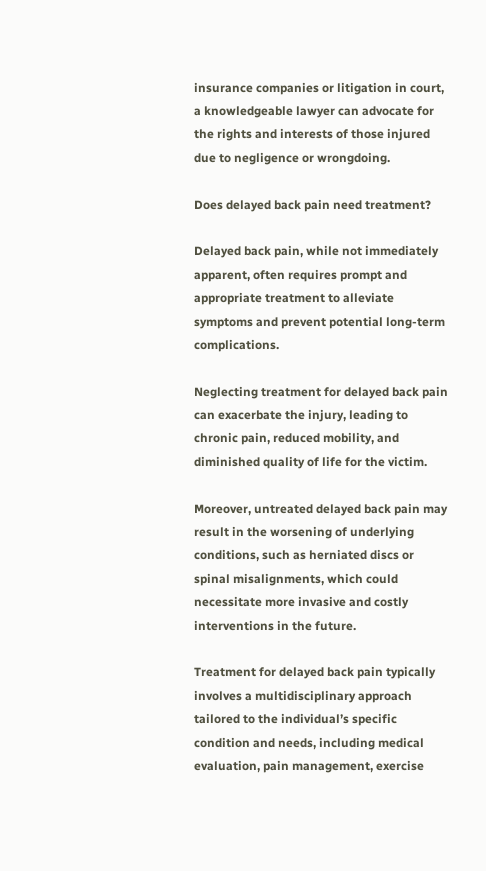insurance companies or litigation in court, a knowledgeable lawyer can advocate for the rights and interests of those injured due to negligence or wrongdoing.

Does delayed back pain need treatment?

Delayed back pain, while not immediately apparent, often requires prompt and appropriate treatment to alleviate symptoms and prevent potential long-term complications.

Neglecting treatment for delayed back pain can exacerbate the injury, leading to chronic pain, reduced mobility, and diminished quality of life for the victim.

Moreover, untreated delayed back pain may result in the worsening of underlying conditions, such as herniated discs or spinal misalignments, which could necessitate more invasive and costly interventions in the future.

Treatment for delayed back pain typically involves a multidisciplinary approach tailored to the individual’s specific condition and needs, including medical evaluation, pain management, exercise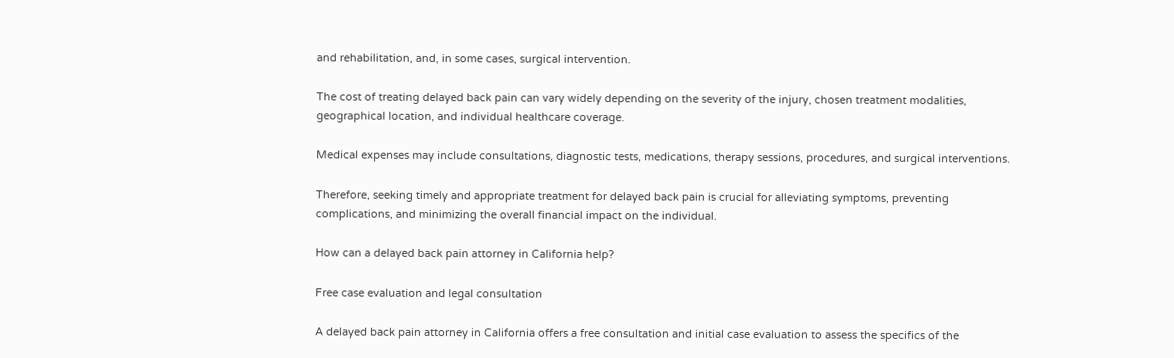and rehabilitation, and, in some cases, surgical intervention.

The cost of treating delayed back pain can vary widely depending on the severity of the injury, chosen treatment modalities, geographical location, and individual healthcare coverage.

Medical expenses may include consultations, diagnostic tests, medications, therapy sessions, procedures, and surgical interventions.

Therefore, seeking timely and appropriate treatment for delayed back pain is crucial for alleviating symptoms, preventing complications, and minimizing the overall financial impact on the individual.

How can a delayed back pain attorney in California help?

Free case evaluation and legal consultation

A delayed back pain attorney in California offers a free consultation and initial case evaluation to assess the specifics of the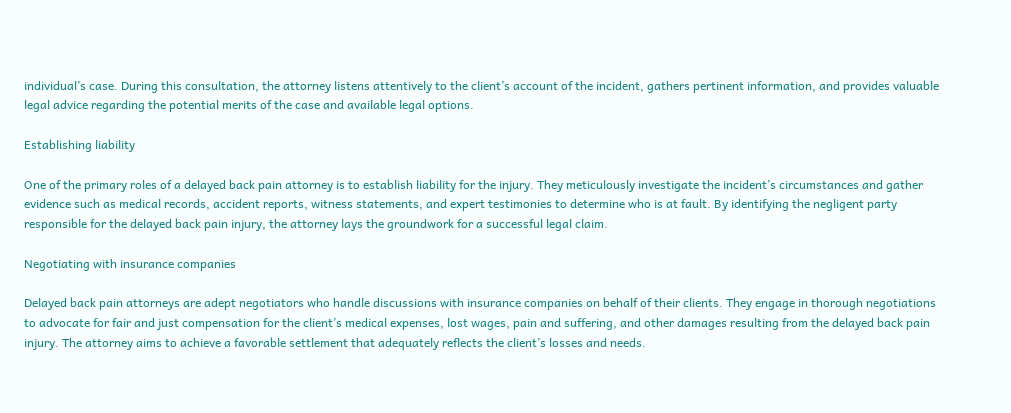individual’s case. During this consultation, the attorney listens attentively to the client’s account of the incident, gathers pertinent information, and provides valuable legal advice regarding the potential merits of the case and available legal options.

Establishing liability

One of the primary roles of a delayed back pain attorney is to establish liability for the injury. They meticulously investigate the incident’s circumstances and gather evidence such as medical records, accident reports, witness statements, and expert testimonies to determine who is at fault. By identifying the negligent party responsible for the delayed back pain injury, the attorney lays the groundwork for a successful legal claim.

Negotiating with insurance companies

Delayed back pain attorneys are adept negotiators who handle discussions with insurance companies on behalf of their clients. They engage in thorough negotiations to advocate for fair and just compensation for the client’s medical expenses, lost wages, pain and suffering, and other damages resulting from the delayed back pain injury. The attorney aims to achieve a favorable settlement that adequately reflects the client’s losses and needs.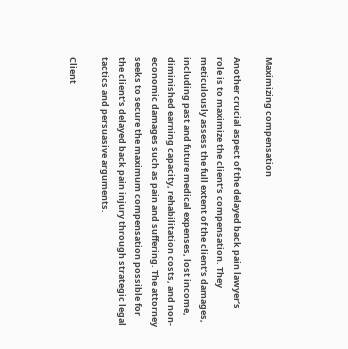Maximizing compensation

Another crucial aspect of the delayed back pain lawyer’s role is to maximize the client’s compensation. They meticulously assess the full extent of the client’s damages, including past and future medical expenses, lost income, diminished earning capacity, rehabilitation costs, and non-economic damages such as pain and suffering. The attorney seeks to secure the maximum compensation possible for the client’s delayed back pain injury through strategic legal tactics and persuasive arguments.

Client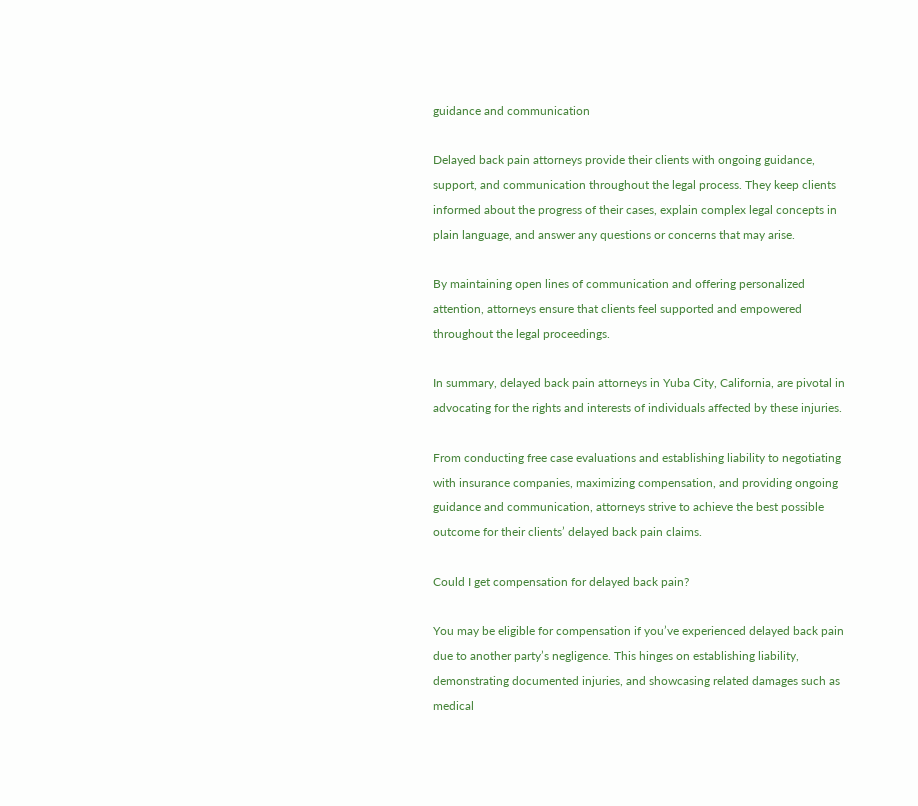guidance and communication

Delayed back pain attorneys provide their clients with ongoing guidance, support, and communication throughout the legal process. They keep clients informed about the progress of their cases, explain complex legal concepts in plain language, and answer any questions or concerns that may arise.

By maintaining open lines of communication and offering personalized attention, attorneys ensure that clients feel supported and empowered throughout the legal proceedings.

In summary, delayed back pain attorneys in Yuba City, California, are pivotal in advocating for the rights and interests of individuals affected by these injuries.

From conducting free case evaluations and establishing liability to negotiating with insurance companies, maximizing compensation, and providing ongoing guidance and communication, attorneys strive to achieve the best possible outcome for their clients’ delayed back pain claims.

Could I get compensation for delayed back pain?

You may be eligible for compensation if you’ve experienced delayed back pain due to another party’s negligence. This hinges on establishing liability, demonstrating documented injuries, and showcasing related damages such as medical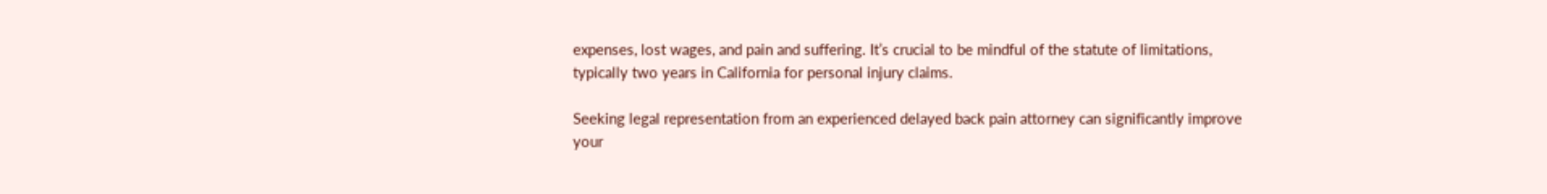expenses, lost wages, and pain and suffering. It’s crucial to be mindful of the statute of limitations, typically two years in California for personal injury claims.

Seeking legal representation from an experienced delayed back pain attorney can significantly improve your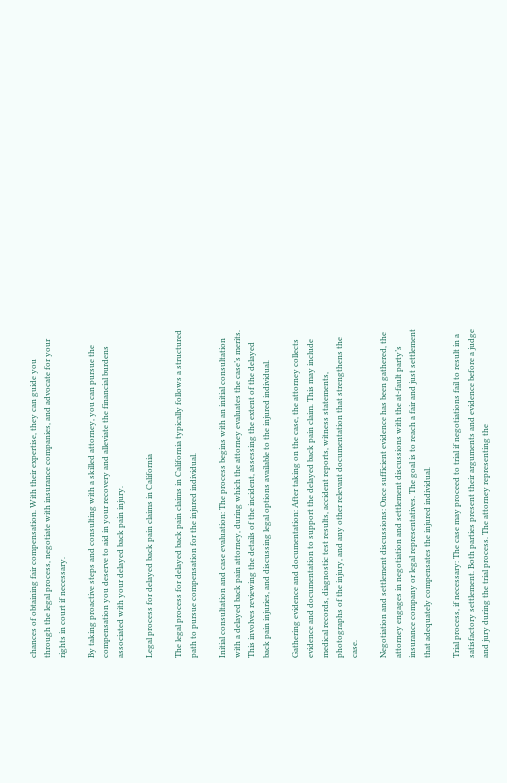chances of obtaining fair compensation. With their expertise, they can guide you through the legal process, negotiate with insurance companies, and advocate for your rights in court if necessary.

By taking proactive steps and consulting with a skilled attorney, you can pursue the compensation you deserve to aid in your recovery and alleviate the financial burdens associated with your delayed back pain injury.

Legal process for delayed back pain claims in California

The legal process for delayed back pain claims in California typically follows a structured path to pursue compensation for the injured individual.

Initial consultation and case evaluation: The process begins with an initial consultation with a delayed back pain attorney, during which the attorney evaluates the case’s merits. This involves reviewing the details of the incident, assessing the extent of the delayed back pain injuries, and discussing legal options available to the injured individual.

Gathering evidence and documentation: After taking on the case, the attorney collects evidence and documentation to support the delayed back pain claim. This may include medical records, diagnostic test results, accident reports, witness statements, photographs of the injury, and any other relevant documentation that strengthens the case.

Negotiation and settlement discussions: Once sufficient evidence has been gathered, the attorney engages in negotiation and settlement discussions with the at-fault party’s insurance company or legal representatives. The goal is to reach a fair and just settlement that adequately compensates the injured individual.

Trial process, if necessary: The case may proceed to trial if negotiations fail to result in a satisfactory settlement. Both parties present their arguments and evidence before a judge and jury during the trial process. The attorney representing the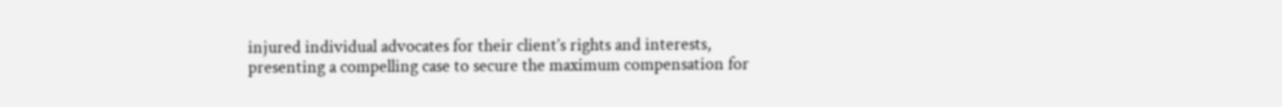injured individual advocates for their client’s rights and interests, presenting a compelling case to secure the maximum compensation for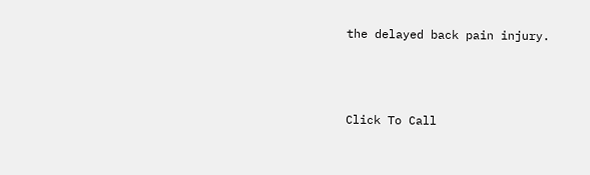the delayed back pain injury.



Click To Call